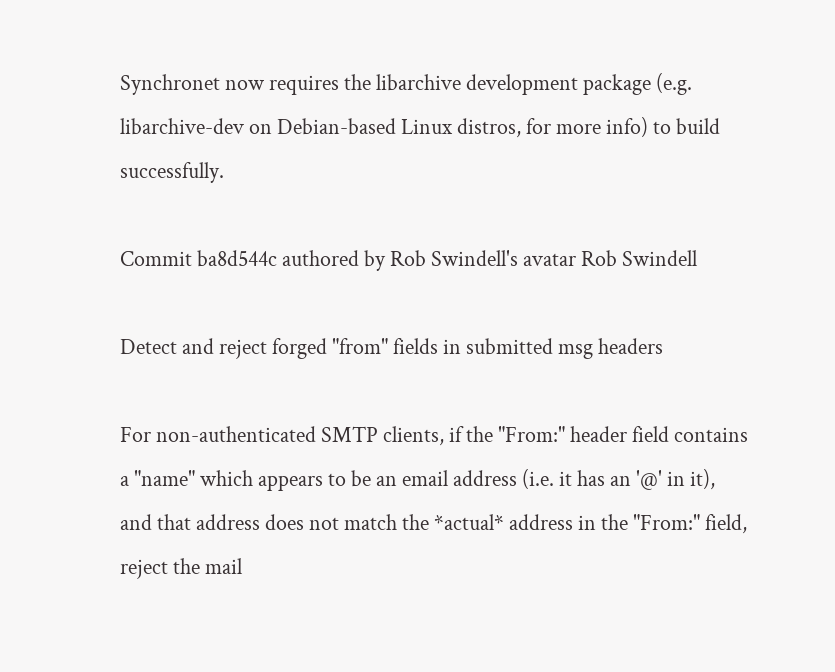Synchronet now requires the libarchive development package (e.g. libarchive-dev on Debian-based Linux distros, for more info) to build successfully.

Commit ba8d544c authored by Rob Swindell's avatar Rob Swindell

Detect and reject forged "from" fields in submitted msg headers

For non-authenticated SMTP clients, if the "From:" header field contains a "name" which appears to be an email address (i.e. it has an '@' in it), and that address does not match the *actual* address in the "From:" field, reject the mail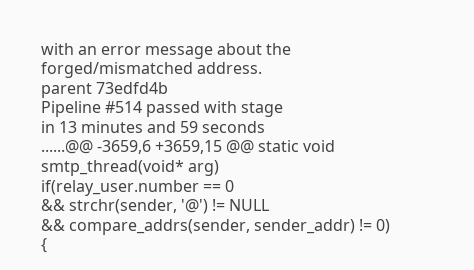with an error message about the forged/mismatched address.
parent 73edfd4b
Pipeline #514 passed with stage
in 13 minutes and 59 seconds
......@@ -3659,6 +3659,15 @@ static void smtp_thread(void* arg)
if(relay_user.number == 0
&& strchr(sender, '@') != NULL
&& compare_addrs(sender, sender_addr) != 0) {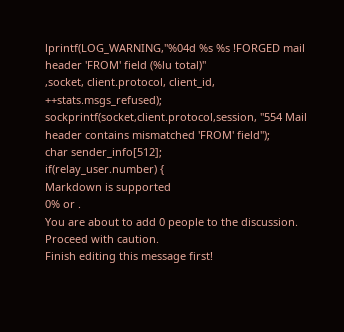lprintf(LOG_WARNING,"%04d %s %s !FORGED mail header 'FROM' field (%lu total)"
,socket, client.protocol, client_id, ++stats.msgs_refused);
sockprintf(socket,client.protocol,session, "554 Mail header contains mismatched 'FROM' field");
char sender_info[512];
if(relay_user.number) {
Markdown is supported
0% or .
You are about to add 0 people to the discussion. Proceed with caution.
Finish editing this message first!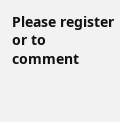Please register or to comment